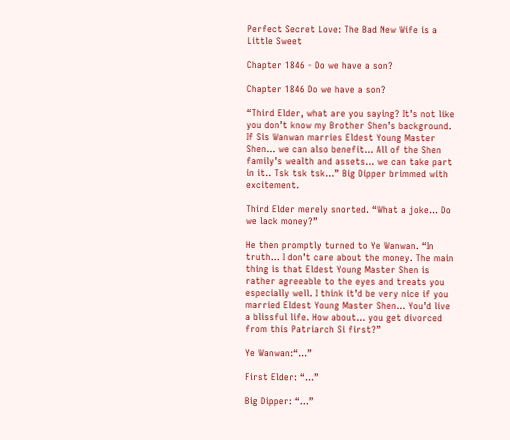Perfect Secret Love: The Bad New Wife is a Little Sweet

Chapter 1846 - Do we have a son?

Chapter 1846 Do we have a son?

“Third Elder, what are you saying? It’s not like you don’t know my Brother Shen’s background. If Sis Wanwan marries Eldest Young Master Shen… we can also benefit… All of the Shen family’s wealth and assets… we can take part in it.. Tsk tsk tsk…” Big Dipper brimmed with excitement.

Third Elder merely snorted. “What a joke… Do we lack money?”

He then promptly turned to Ye Wanwan. “In truth… I don’t care about the money. The main thing is that Eldest Young Master Shen is rather agreeable to the eyes and treats you especially well. I think it’d be very nice if you married Eldest Young Master Shen… You’d live a blissful life. How about… you get divorced from this Patriarch Si first?”

Ye Wanwan:“…”

First Elder: “…”

Big Dipper: “…”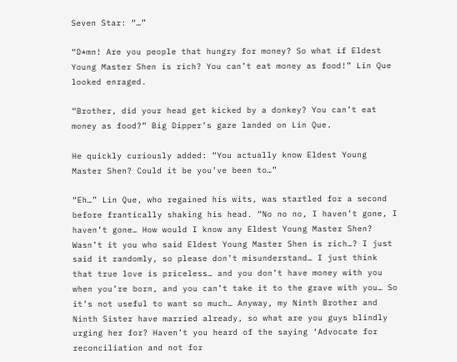Seven Star: “…”

“D*mn! Are you people that hungry for money? So what if Eldest Young Master Shen is rich? You can’t eat money as food!” Lin Que looked enraged.

“Brother, did your head get kicked by a donkey? You can’t eat money as food?” Big Dipper’s gaze landed on Lin Que.

He quickly curiously added: “You actually know Eldest Young Master Shen? Could it be you’ve been to…”

“Eh…” Lin Que, who regained his wits, was startled for a second before frantically shaking his head. “No no no, I haven’t gone, I haven’t gone… How would I know any Eldest Young Master Shen? Wasn’t it you who said Eldest Young Master Shen is rich…? I just said it randomly, so please don’t misunderstand… I just think that true love is priceless… and you don’t have money with you when you’re born, and you can’t take it to the grave with you… So it’s not useful to want so much… Anyway, my Ninth Brother and Ninth Sister have married already, so what are you guys blindly urging her for? Haven’t you heard of the saying ‘Advocate for reconciliation and not for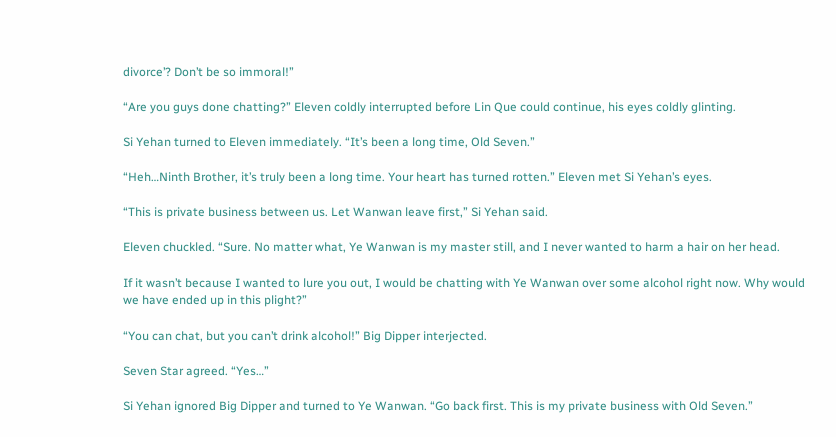divorce’? Don’t be so immoral!”

“Are you guys done chatting?” Eleven coldly interrupted before Lin Que could continue, his eyes coldly glinting.

Si Yehan turned to Eleven immediately. “It’s been a long time, Old Seven.”

“Heh…Ninth Brother, it’s truly been a long time. Your heart has turned rotten.” Eleven met Si Yehan’s eyes.

“This is private business between us. Let Wanwan leave first,” Si Yehan said.

Eleven chuckled. “Sure. No matter what, Ye Wanwan is my master still, and I never wanted to harm a hair on her head.

If it wasn’t because I wanted to lure you out, I would be chatting with Ye Wanwan over some alcohol right now. Why would we have ended up in this plight?”

“You can chat, but you can’t drink alcohol!” Big Dipper interjected.

Seven Star agreed. “Yes…”

Si Yehan ignored Big Dipper and turned to Ye Wanwan. “Go back first. This is my private business with Old Seven.”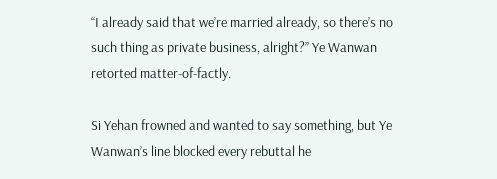“I already said that we’re married already, so there’s no such thing as private business, alright?” Ye Wanwan retorted matter-of-factly.

Si Yehan frowned and wanted to say something, but Ye Wanwan’s line blocked every rebuttal he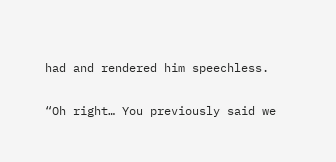had and rendered him speechless.

“Oh right… You previously said we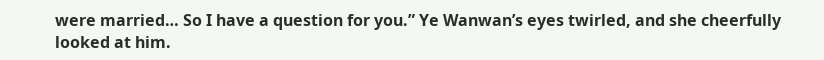were married… So I have a question for you.” Ye Wanwan’s eyes twirled, and she cheerfully looked at him.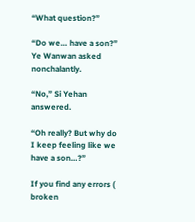“What question?”

“Do we… have a son?” Ye Wanwan asked nonchalantly.

“No,” Si Yehan answered.

“Oh really? But why do I keep feeling like we have a son…?”

If you find any errors ( broken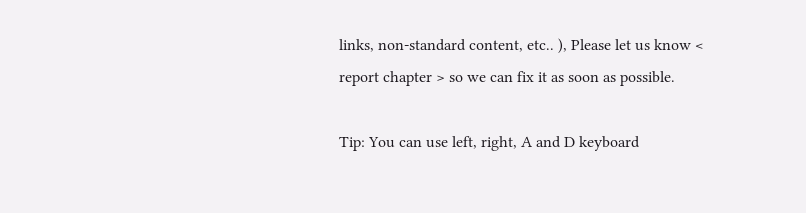links, non-standard content, etc.. ), Please let us know < report chapter > so we can fix it as soon as possible.

Tip: You can use left, right, A and D keyboard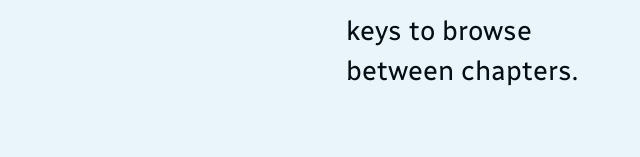keys to browse between chapters.